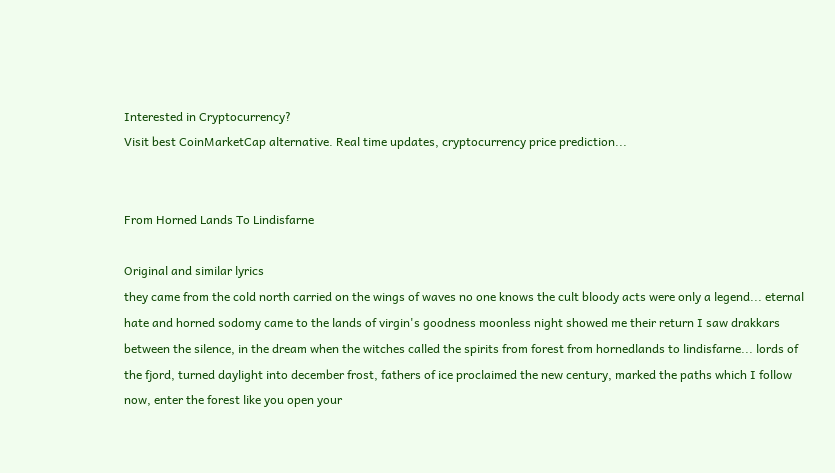Interested in Cryptocurrency?
Visit best CoinMarketCap alternative. Real time updates, cryptocurrency price prediction...


From Horned Lands To Lindisfarne

Original and similar lyrics
they came from the cold north carried on the wings of waves no one knows the cult bloody acts were only a legend... eternal hate and horned sodomy came to the lands of virgin's goodness moonless night showed me their return I saw drakkars between the silence, in the dream when the witches called the spirits from forest from hornedlands to lindisfarne... lords of the fjord, turned daylight into december frost, fathers of ice proclaimed the new century, marked the paths which I follow now, enter the forest like you open your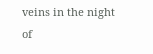veins in the night of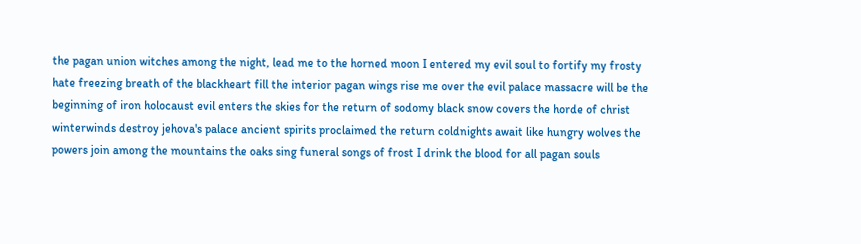the pagan union witches among the night, lead me to the horned moon I entered my evil soul to fortify my frosty hate freezing breath of the blackheart fill the interior pagan wings rise me over the evil palace massacre will be the beginning of iron holocaust evil enters the skies for the return of sodomy black snow covers the horde of christ winterwinds destroy jehova's palace ancient spirits proclaimed the return coldnights await like hungry wolves the powers join among the mountains the oaks sing funeral songs of frost I drink the blood for all pagan souls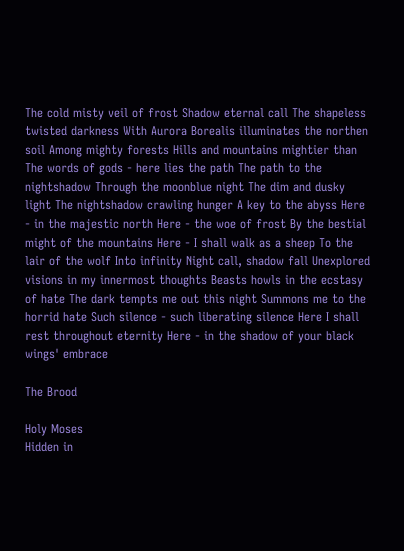The cold misty veil of frost Shadow eternal call The shapeless twisted darkness With Aurora Borealis illuminates the northen soil Among mighty forests Hills and mountains mightier than The words of gods - here lies the path The path to the nightshadow Through the moonblue night The dim and dusky light The nightshadow crawling hunger A key to the abyss Here - in the majestic north Here - the woe of frost By the bestial might of the mountains Here - I shall walk as a sheep To the lair of the wolf Into infinity Night call, shadow fall Unexplored visions in my innermost thoughts Beasts howls in the ecstasy of hate The dark tempts me out this night Summons me to the horrid hate Such silence - such liberating silence Here I shall rest throughout eternity Here - in the shadow of your black wings' embrace

The Brood

Holy Moses
Hidden in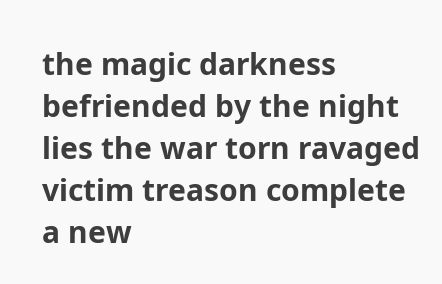the magic darkness befriended by the night lies the war torn ravaged victim treason complete a new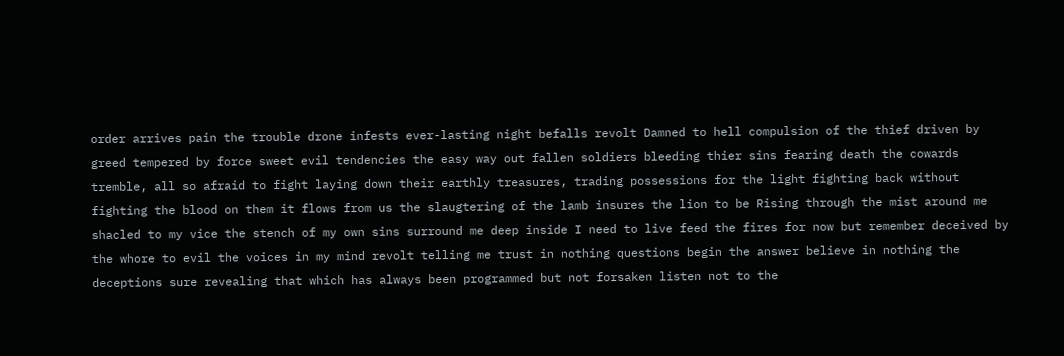order arrives pain the trouble drone infests ever-lasting night befalls revolt Damned to hell compulsion of the thief driven by greed tempered by force sweet evil tendencies the easy way out fallen soldiers bleeding thier sins fearing death the cowards tremble, all so afraid to fight laying down their earthly treasures, trading possessions for the light fighting back without fighting the blood on them it flows from us the slaugtering of the lamb insures the lion to be Rising through the mist around me shacled to my vice the stench of my own sins surround me deep inside I need to live feed the fires for now but remember deceived by the whore to evil the voices in my mind revolt telling me trust in nothing questions begin the answer believe in nothing the deceptions sure revealing that which has always been programmed but not forsaken listen not to the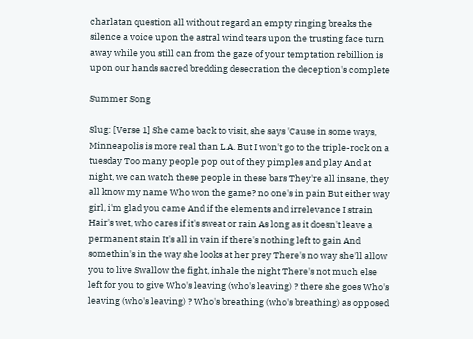charlatan question all without regard an empty ringing breaks the silence a voice upon the astral wind tears upon the trusting face turn away while you still can from the gaze of your temptation rebillion is upon our hands sacred bredding desecration the deception's complete

Summer Song

Slug: [Verse 1] She came back to visit, she says 'Cause in some ways, Minneapolis is more real than L.A. But I won't go to the triple-rock on a tuesday Too many people pop out of they pimples and play And at night, we can watch these people in these bars They're all insane, they all know my name Who won the game? no one's in pain But either way girl, i'm glad you came And if the elements and irrelevance I strain Hair's wet, who cares if it's sweat or rain As long as it doesn't leave a permanent stain It's all in vain if there's nothing left to gain And somethin's in the way she looks at her prey There's no way she'll allow you to live Swallow the fight, inhale the night There's not much else left for you to give Who's leaving (who's leaving) ? there she goes Who's leaving (who's leaving) ? Who's breathing (who's breathing) as opposed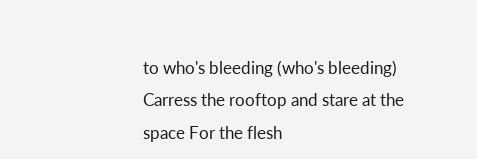to who's bleeding (who's bleeding) Carress the rooftop and stare at the space For the flesh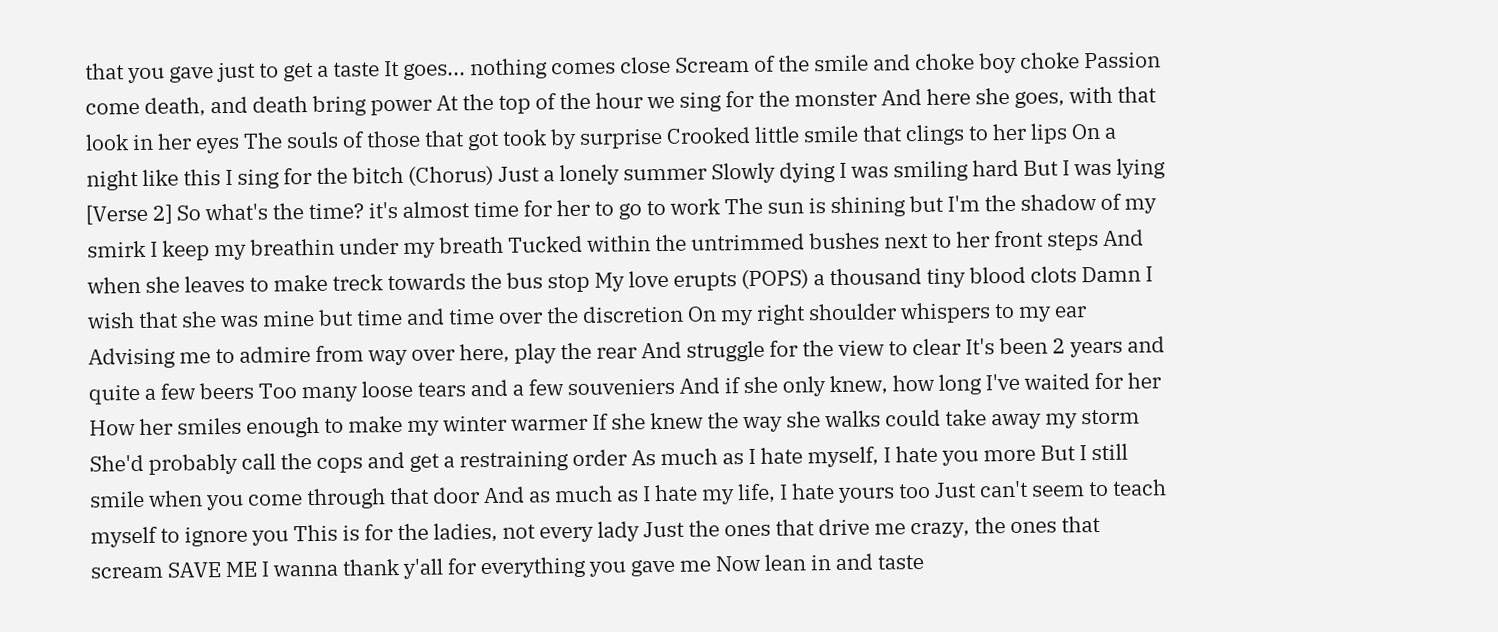that you gave just to get a taste It goes... nothing comes close Scream of the smile and choke boy choke Passion come death, and death bring power At the top of the hour we sing for the monster And here she goes, with that look in her eyes The souls of those that got took by surprise Crooked little smile that clings to her lips On a night like this I sing for the bitch (Chorus) Just a lonely summer Slowly dying I was smiling hard But I was lying [Verse 2] So what's the time? it's almost time for her to go to work The sun is shining but I'm the shadow of my smirk I keep my breathin under my breath Tucked within the untrimmed bushes next to her front steps And when she leaves to make treck towards the bus stop My love erupts (POPS) a thousand tiny blood clots Damn I wish that she was mine but time and time over the discretion On my right shoulder whispers to my ear Advising me to admire from way over here, play the rear And struggle for the view to clear It's been 2 years and quite a few beers Too many loose tears and a few souveniers And if she only knew, how long I've waited for her How her smiles enough to make my winter warmer If she knew the way she walks could take away my storm She'd probably call the cops and get a restraining order As much as I hate myself, I hate you more But I still smile when you come through that door And as much as I hate my life, I hate yours too Just can't seem to teach myself to ignore you This is for the ladies, not every lady Just the ones that drive me crazy, the ones that scream SAVE ME I wanna thank y'all for everything you gave me Now lean in and taste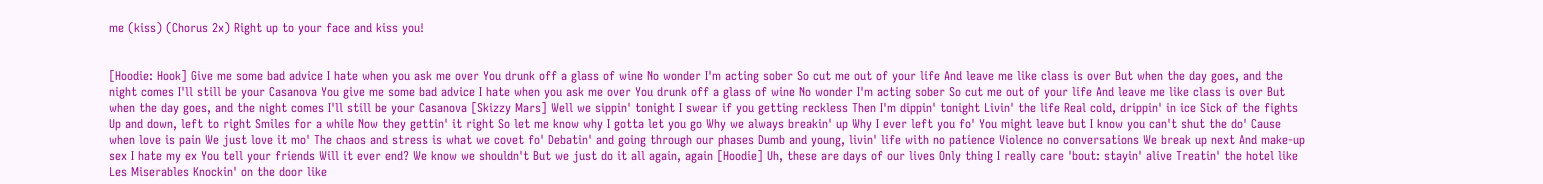me (kiss) (Chorus 2x) Right up to your face and kiss you!


[Hoodie: Hook] Give me some bad advice I hate when you ask me over You drunk off a glass of wine No wonder I'm acting sober So cut me out of your life And leave me like class is over But when the day goes, and the night comes I'll still be your Casanova You give me some bad advice I hate when you ask me over You drunk off a glass of wine No wonder I'm acting sober So cut me out of your life And leave me like class is over But when the day goes, and the night comes I'll still be your Casanova [Skizzy Mars] Well we sippin' tonight I swear if you getting reckless Then I'm dippin' tonight Livin' the life Real cold, drippin' in ice Sick of the fights Up and down, left to right Smiles for a while Now they gettin' it right So let me know why I gotta let you go Why we always breakin' up Why I ever left you fo' You might leave but I know you can't shut the do' Cause when love is pain We just love it mo' The chaos and stress is what we covet fo' Debatin' and going through our phases Dumb and young, livin' life with no patience Violence no conversations We break up next And make-up sex I hate my ex You tell your friends Will it ever end? We know we shouldn't But we just do it all again, again [Hoodie] Uh, these are days of our lives Only thing I really care 'bout: stayin' alive Treatin' the hotel like Les Miserables Knockin' on the door like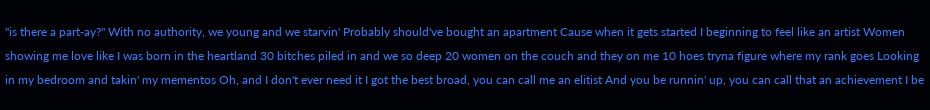"is there a part-ay?" With no authority, we young and we starvin' Probably should've bought an apartment Cause when it gets started I beginning to feel like an artist Women showing me love like I was born in the heartland 30 bitches piled in and we so deep 20 women on the couch and they on me 10 hoes tryna figure where my rank goes Looking in my bedroom and takin' my mementos Oh, and I don't ever need it I got the best broad, you can call me an elitist And you be runnin' up, you can call that an achievement I be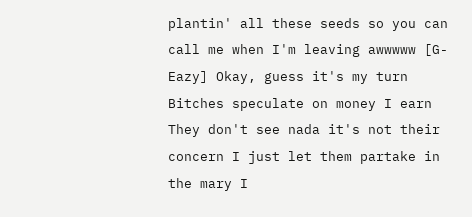plantin' all these seeds so you can call me when I'm leaving awwwww [G-Eazy] Okay, guess it's my turn Bitches speculate on money I earn They don't see nada it's not their concern I just let them partake in the mary I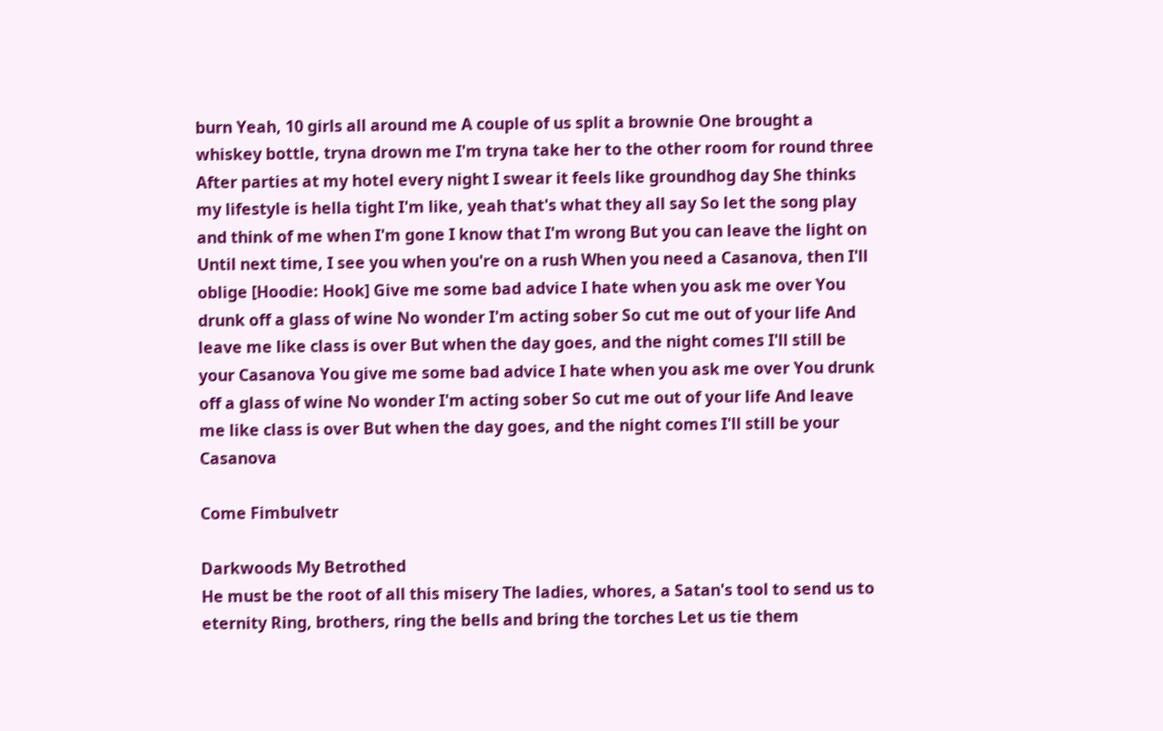burn Yeah, 10 girls all around me A couple of us split a brownie One brought a whiskey bottle, tryna drown me I'm tryna take her to the other room for round three After parties at my hotel every night I swear it feels like groundhog day She thinks my lifestyle is hella tight I'm like, yeah that's what they all say So let the song play and think of me when I'm gone I know that I'm wrong But you can leave the light on Until next time, I see you when you're on a rush When you need a Casanova, then I'll oblige [Hoodie: Hook] Give me some bad advice I hate when you ask me over You drunk off a glass of wine No wonder I'm acting sober So cut me out of your life And leave me like class is over But when the day goes, and the night comes I'll still be your Casanova You give me some bad advice I hate when you ask me over You drunk off a glass of wine No wonder I'm acting sober So cut me out of your life And leave me like class is over But when the day goes, and the night comes I'll still be your Casanova

Come Fimbulvetr

Darkwoods My Betrothed
He must be the root of all this misery The ladies, whores, a Satan's tool to send us to eternity Ring, brothers, ring the bells and bring the torches Let us tie them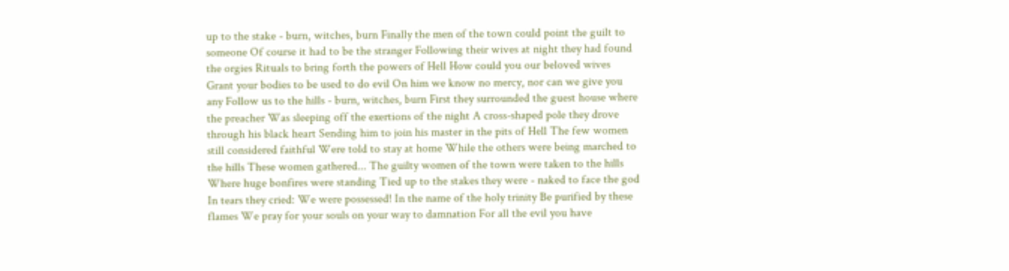up to the stake - burn, witches, burn Finally the men of the town could point the guilt to someone Of course it had to be the stranger Following their wives at night they had found the orgies Rituals to bring forth the powers of Hell How could you our beloved wives Grant your bodies to be used to do evil On him we know no mercy, nor can we give you any Follow us to the hills - burn, witches, burn First they surrounded the guest house where the preacher Was sleeping off the exertions of the night A cross-shaped pole they drove through his black heart Sending him to join his master in the pits of Hell The few women still considered faithful Were told to stay at home While the others were being marched to the hills These women gathered... The guilty women of the town were taken to the hills Where huge bonfires were standing Tied up to the stakes they were - naked to face the god In tears they cried: We were possessed! In the name of the holy trinity Be purified by these flames We pray for your souls on your way to damnation For all the evil you have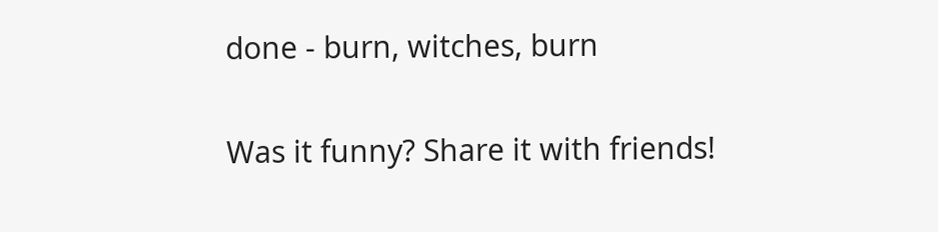done - burn, witches, burn

Was it funny? Share it with friends!